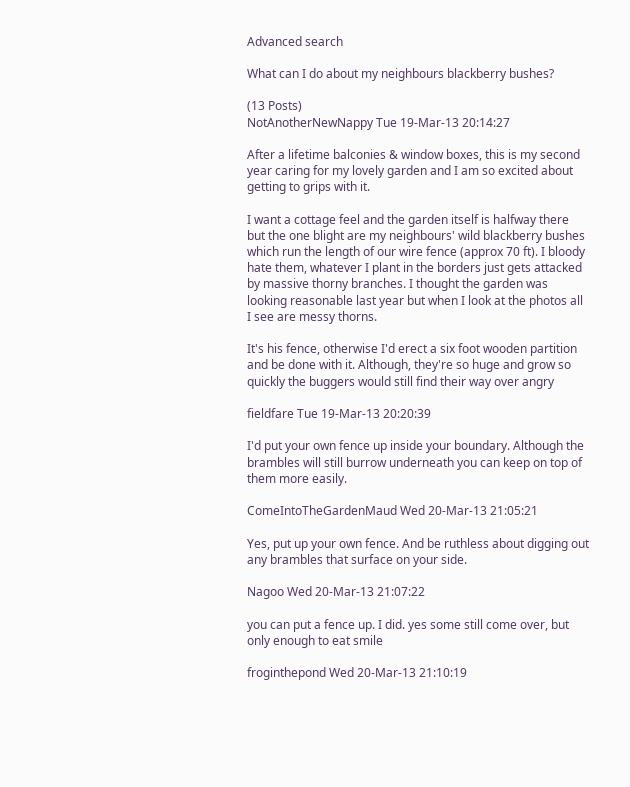Advanced search

What can I do about my neighbours blackberry bushes?

(13 Posts)
NotAnotherNewNappy Tue 19-Mar-13 20:14:27

After a lifetime balconies & window boxes, this is my second year caring for my lovely garden and I am so excited about getting to grips with it.

I want a cottage feel and the garden itself is halfway there but the one blight are my neighbours' wild blackberry bushes which run the length of our wire fence (approx 70 ft). I bloody hate them, whatever I plant in the borders just gets attacked by massive thorny branches. I thought the garden was looking reasonable last year but when I look at the photos all I see are messy thorns.

It's his fence, otherwise I'd erect a six foot wooden partition and be done with it. Although, they're so huge and grow so quickly the buggers would still find their way over angry

fieldfare Tue 19-Mar-13 20:20:39

I'd put your own fence up inside your boundary. Although the brambles will still burrow underneath you can keep on top of them more easily.

ComeIntoTheGardenMaud Wed 20-Mar-13 21:05:21

Yes, put up your own fence. And be ruthless about digging out any brambles that surface on your side.

Nagoo Wed 20-Mar-13 21:07:22

you can put a fence up. I did. yes some still come over, but only enough to eat smile

froginthepond Wed 20-Mar-13 21:10:19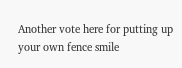Another vote here for putting up your own fence smile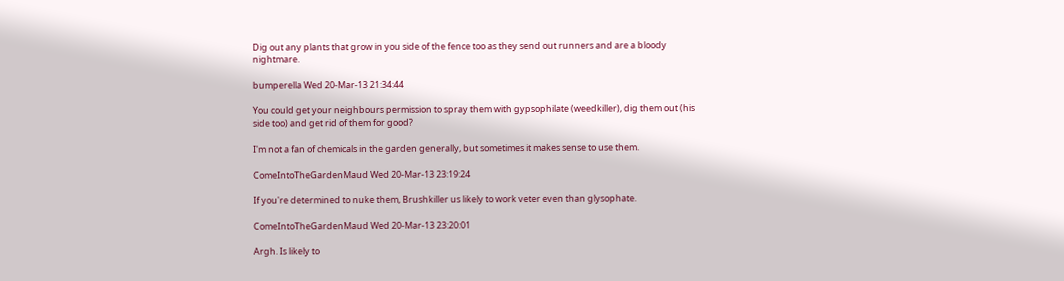Dig out any plants that grow in you side of the fence too as they send out runners and are a bloody nightmare.

bumperella Wed 20-Mar-13 21:34:44

You could get your neighbours permission to spray them with gypsophilate (weedkiller), dig them out (his side too) and get rid of them for good?

I'm not a fan of chemicals in the garden generally, but sometimes it makes sense to use them.

ComeIntoTheGardenMaud Wed 20-Mar-13 23:19:24

If you're determined to nuke them, Brushkiller us likely to work veter even than glysophate.

ComeIntoTheGardenMaud Wed 20-Mar-13 23:20:01

Argh. Is likely to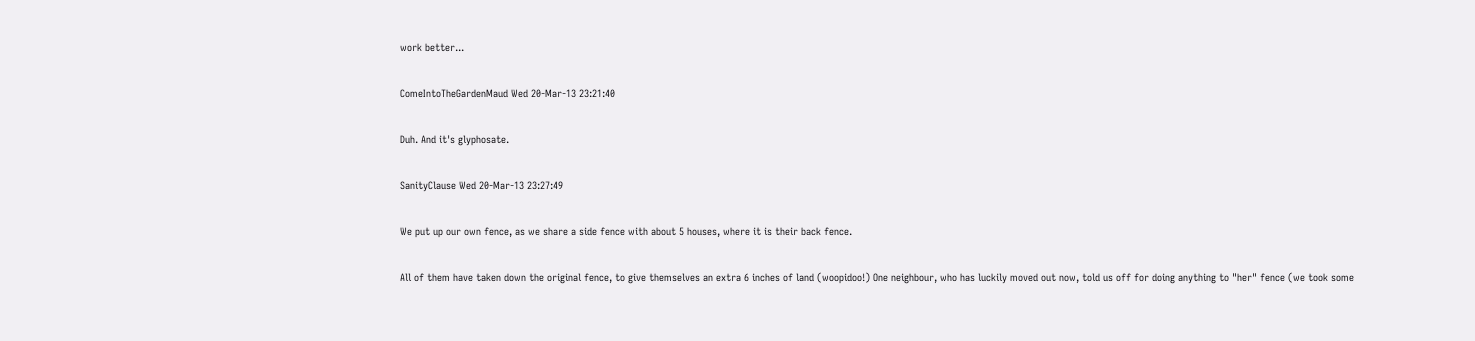work better...

ComeIntoTheGardenMaud Wed 20-Mar-13 23:21:40

Duh. And it's glyphosate.

SanityClause Wed 20-Mar-13 23:27:49

We put up our own fence, as we share a side fence with about 5 houses, where it is their back fence.

All of them have taken down the original fence, to give themselves an extra 6 inches of land (woopidoo!) One neighbour, who has luckily moved out now, told us off for doing anything to "her" fence (we took some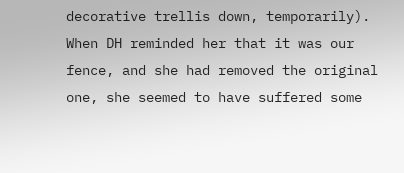decorative trellis down, temporarily). When DH reminded her that it was our fence, and she had removed the original one, she seemed to have suffered some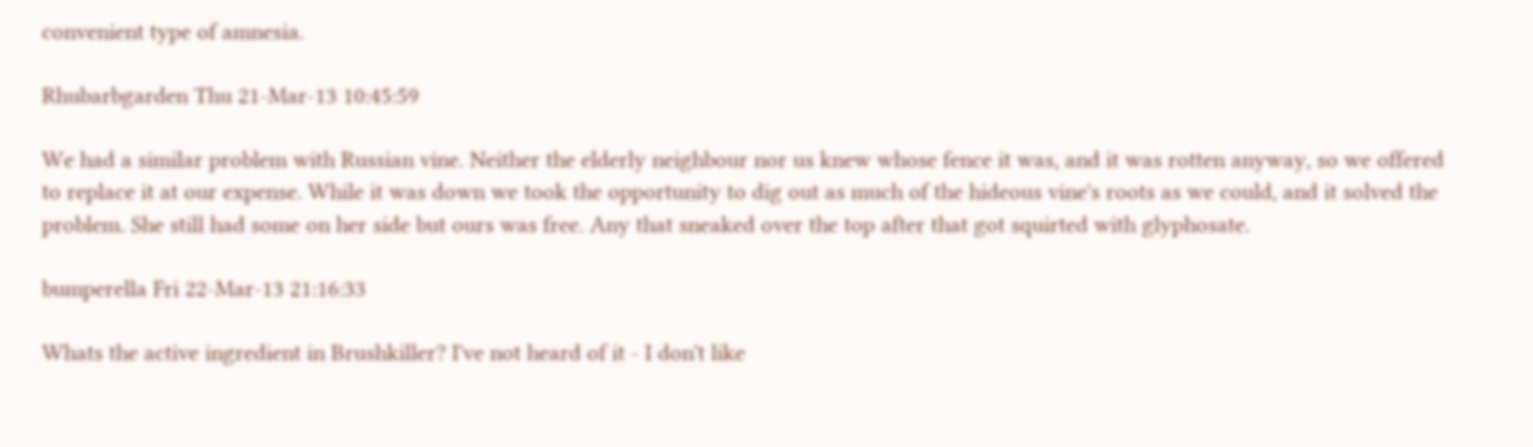convenient type of amnesia.

Rhubarbgarden Thu 21-Mar-13 10:45:59

We had a similar problem with Russian vine. Neither the elderly neighbour nor us knew whose fence it was, and it was rotten anyway, so we offered to replace it at our expense. While it was down we took the opportunity to dig out as much of the hideous vine's roots as we could, and it solved the problem. She still had some on her side but ours was free. Any that sneaked over the top after that got squirted with glyphosate.

bumperella Fri 22-Mar-13 21:16:33

Whats the active ingredient in Brushkiller? I've not heard of it - I don't like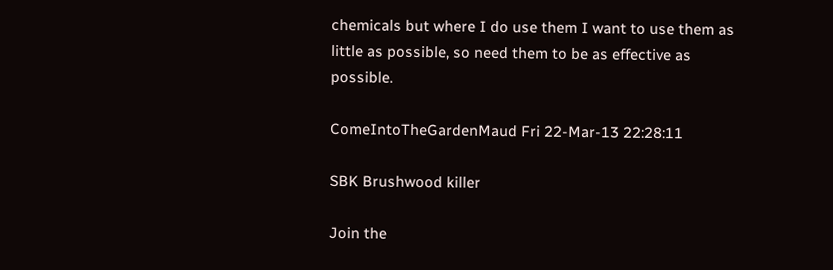chemicals but where I do use them I want to use them as little as possible, so need them to be as effective as possible.

ComeIntoTheGardenMaud Fri 22-Mar-13 22:28:11

SBK Brushwood killer

Join the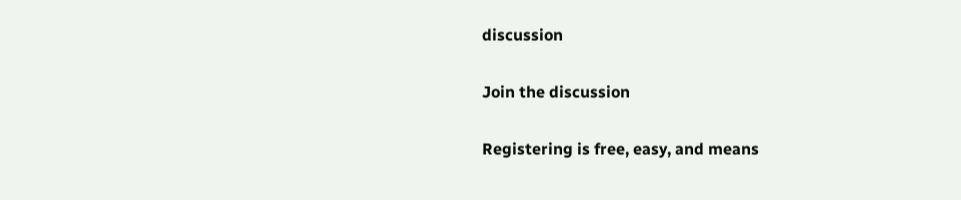discussion

Join the discussion

Registering is free, easy, and means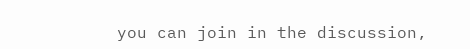you can join in the discussion,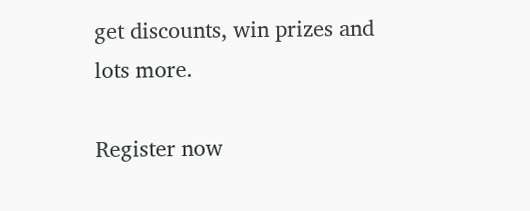get discounts, win prizes and lots more.

Register now